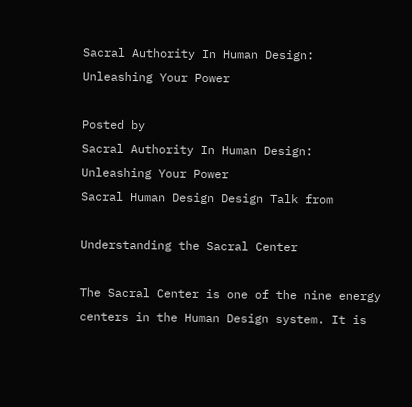Sacral Authority In Human Design: Unleashing Your Power

Posted by
Sacral Authority In Human Design: Unleashing Your Power
Sacral Human Design Design Talk from

Understanding the Sacral Center

The Sacral Center is one of the nine energy centers in the Human Design system. It is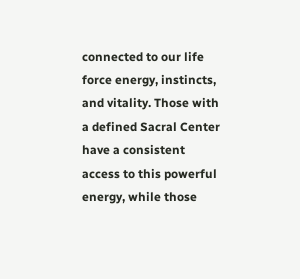connected to our life force energy, instincts, and vitality. Those with a defined Sacral Center have a consistent access to this powerful energy, while those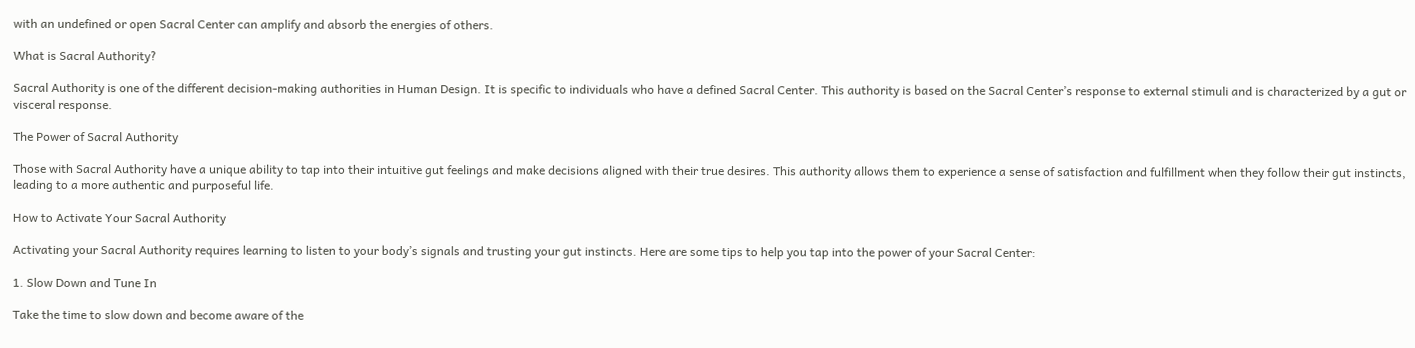with an undefined or open Sacral Center can amplify and absorb the energies of others.

What is Sacral Authority?

Sacral Authority is one of the different decision-making authorities in Human Design. It is specific to individuals who have a defined Sacral Center. This authority is based on the Sacral Center’s response to external stimuli and is characterized by a gut or visceral response.

The Power of Sacral Authority

Those with Sacral Authority have a unique ability to tap into their intuitive gut feelings and make decisions aligned with their true desires. This authority allows them to experience a sense of satisfaction and fulfillment when they follow their gut instincts, leading to a more authentic and purposeful life.

How to Activate Your Sacral Authority

Activating your Sacral Authority requires learning to listen to your body’s signals and trusting your gut instincts. Here are some tips to help you tap into the power of your Sacral Center:

1. Slow Down and Tune In

Take the time to slow down and become aware of the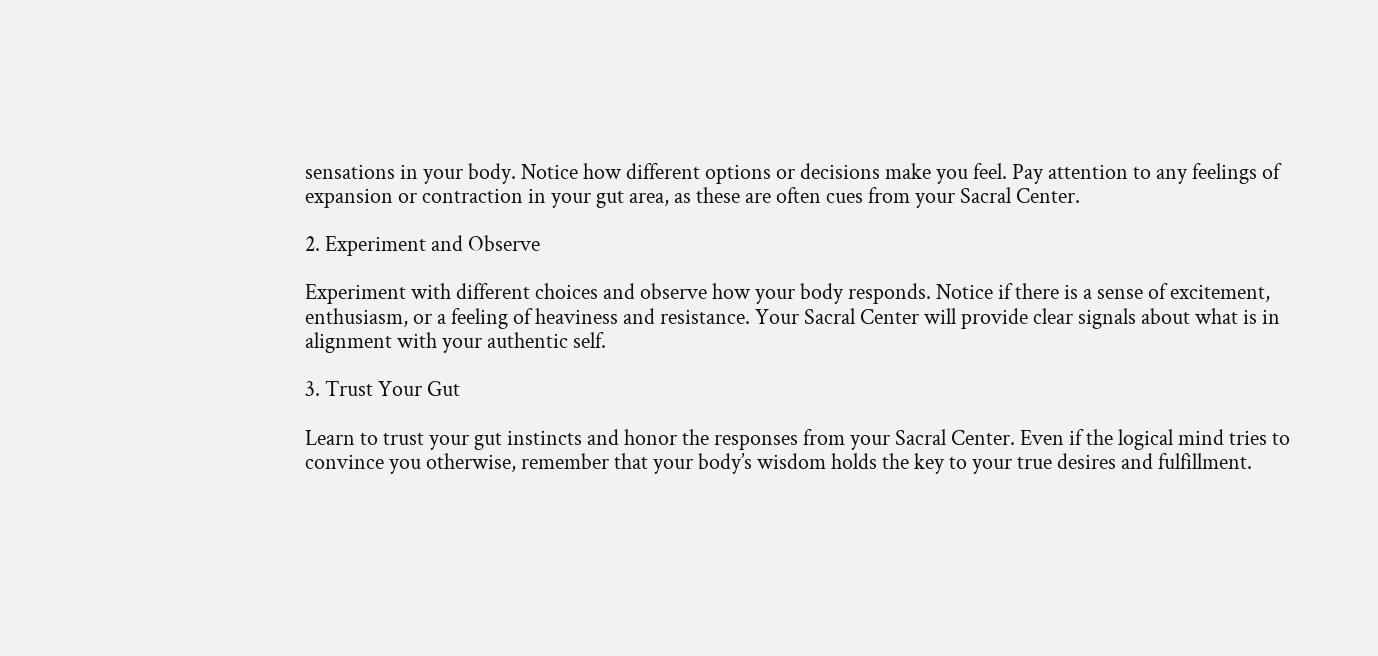sensations in your body. Notice how different options or decisions make you feel. Pay attention to any feelings of expansion or contraction in your gut area, as these are often cues from your Sacral Center.

2. Experiment and Observe

Experiment with different choices and observe how your body responds. Notice if there is a sense of excitement, enthusiasm, or a feeling of heaviness and resistance. Your Sacral Center will provide clear signals about what is in alignment with your authentic self.

3. Trust Your Gut

Learn to trust your gut instincts and honor the responses from your Sacral Center. Even if the logical mind tries to convince you otherwise, remember that your body’s wisdom holds the key to your true desires and fulfillment.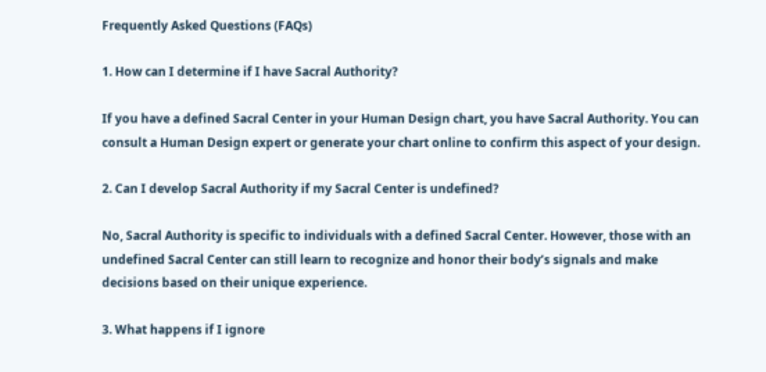Frequently Asked Questions (FAQs)

1. How can I determine if I have Sacral Authority?

If you have a defined Sacral Center in your Human Design chart, you have Sacral Authority. You can consult a Human Design expert or generate your chart online to confirm this aspect of your design.

2. Can I develop Sacral Authority if my Sacral Center is undefined?

No, Sacral Authority is specific to individuals with a defined Sacral Center. However, those with an undefined Sacral Center can still learn to recognize and honor their body’s signals and make decisions based on their unique experience.

3. What happens if I ignore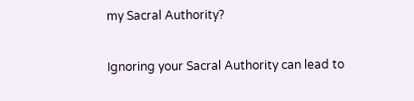my Sacral Authority?

Ignoring your Sacral Authority can lead to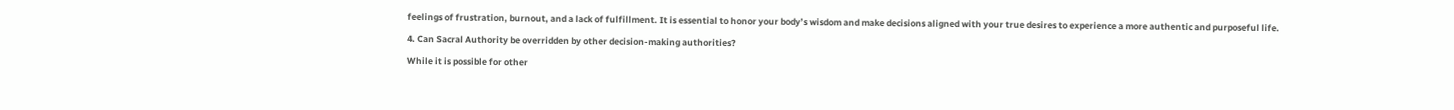feelings of frustration, burnout, and a lack of fulfillment. It is essential to honor your body’s wisdom and make decisions aligned with your true desires to experience a more authentic and purposeful life.

4. Can Sacral Authority be overridden by other decision-making authorities?

While it is possible for other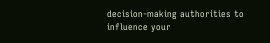decision-making authorities to influence your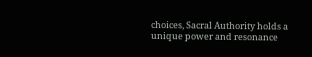choices, Sacral Authority holds a unique power and resonance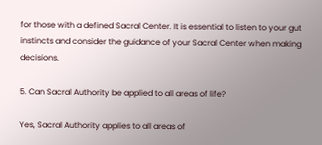for those with a defined Sacral Center. It is essential to listen to your gut instincts and consider the guidance of your Sacral Center when making decisions.

5. Can Sacral Authority be applied to all areas of life?

Yes, Sacral Authority applies to all areas of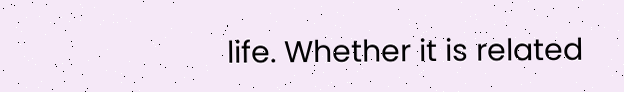life. Whether it is related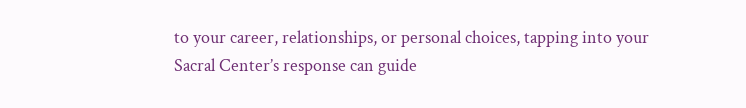to your career, relationships, or personal choices, tapping into your Sacral Center’s response can guide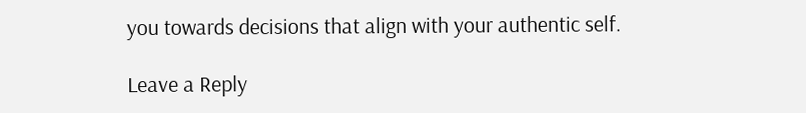you towards decisions that align with your authentic self.

Leave a Reply